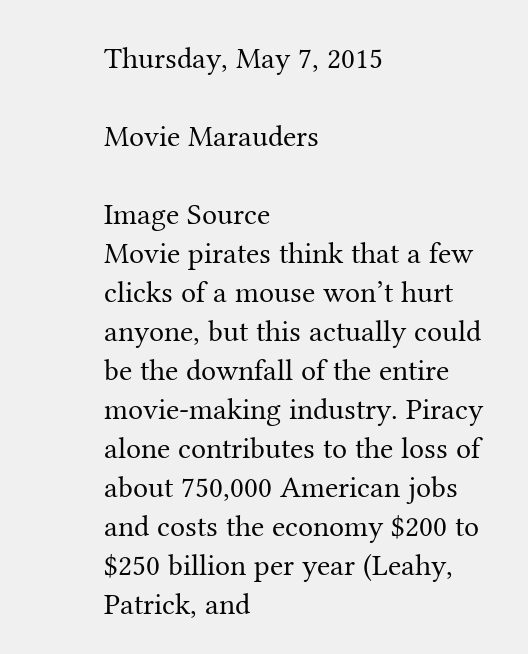Thursday, May 7, 2015

Movie Marauders

Image Source
Movie pirates think that a few clicks of a mouse won’t hurt anyone, but this actually could be the downfall of the entire movie-making industry. Piracy alone contributes to the loss of about 750,000 American jobs and costs the economy $200 to $250 billion per year (Leahy, Patrick, and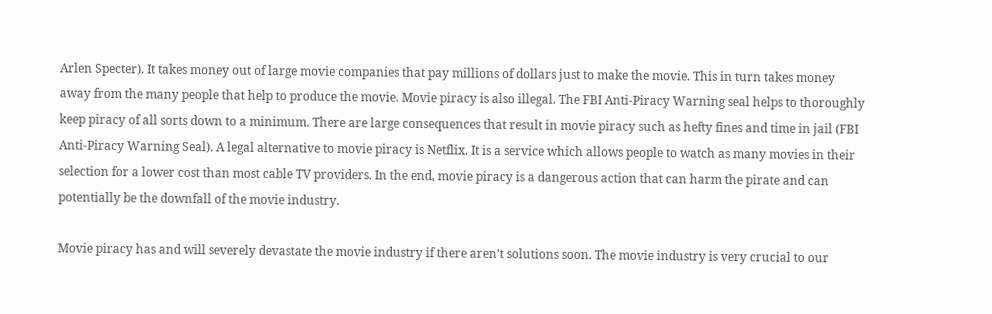Arlen Specter). It takes money out of large movie companies that pay millions of dollars just to make the movie. This in turn takes money away from the many people that help to produce the movie. Movie piracy is also illegal. The FBI Anti-Piracy Warning seal helps to thoroughly keep piracy of all sorts down to a minimum. There are large consequences that result in movie piracy such as hefty fines and time in jail (FBI Anti-Piracy Warning Seal). A legal alternative to movie piracy is Netflix. It is a service which allows people to watch as many movies in their selection for a lower cost than most cable TV providers. In the end, movie piracy is a dangerous action that can harm the pirate and can potentially be the downfall of the movie industry.

Movie piracy has and will severely devastate the movie industry if there aren’t solutions soon. The movie industry is very crucial to our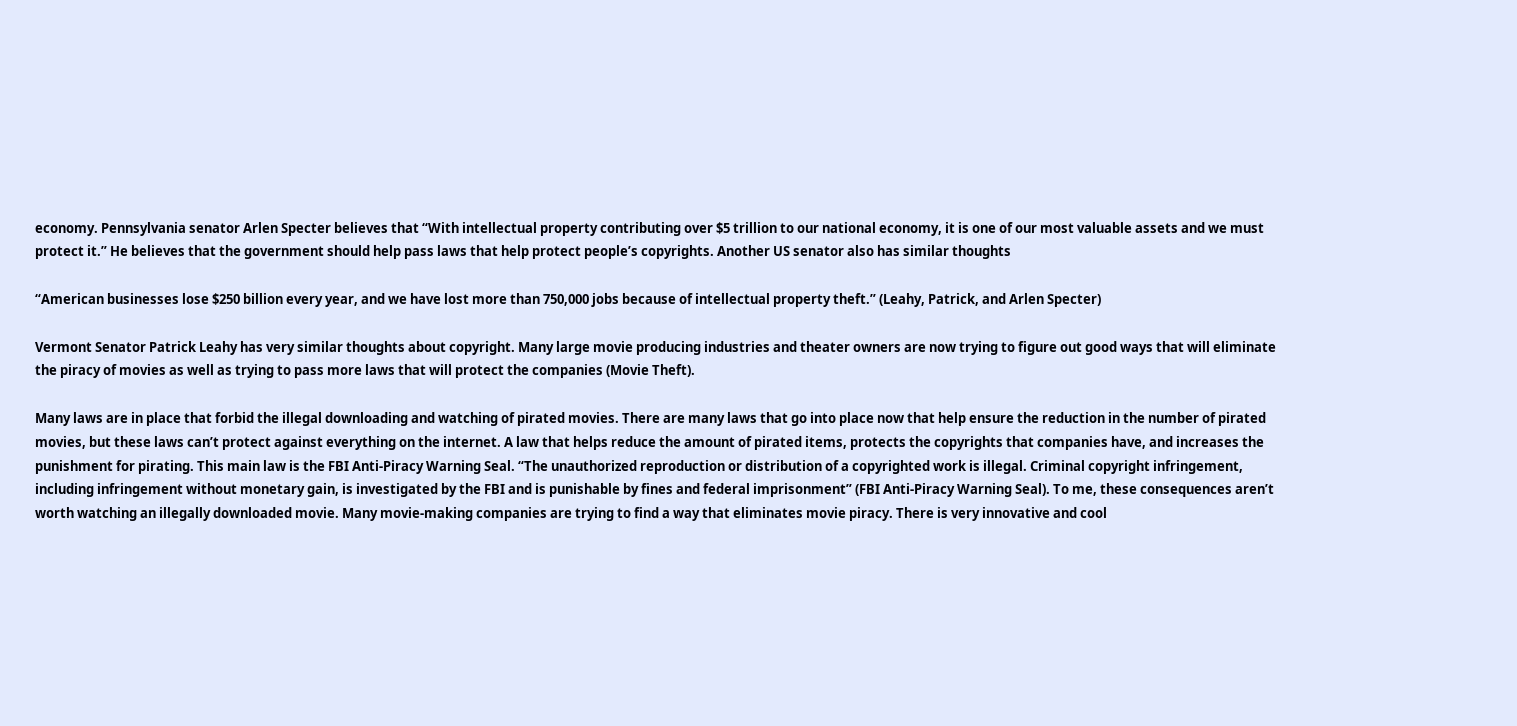economy. Pennsylvania senator Arlen Specter believes that “With intellectual property contributing over $5 trillion to our national economy, it is one of our most valuable assets and we must protect it.” He believes that the government should help pass laws that help protect people’s copyrights. Another US senator also has similar thoughts

“American businesses lose $250 billion every year, and we have lost more than 750,000 jobs because of intellectual property theft.” (Leahy, Patrick, and Arlen Specter)

Vermont Senator Patrick Leahy has very similar thoughts about copyright. Many large movie producing industries and theater owners are now trying to figure out good ways that will eliminate the piracy of movies as well as trying to pass more laws that will protect the companies (Movie Theft).

Many laws are in place that forbid the illegal downloading and watching of pirated movies. There are many laws that go into place now that help ensure the reduction in the number of pirated movies, but these laws can’t protect against everything on the internet. A law that helps reduce the amount of pirated items, protects the copyrights that companies have, and increases the punishment for pirating. This main law is the FBI Anti-Piracy Warning Seal. “The unauthorized reproduction or distribution of a copyrighted work is illegal. Criminal copyright infringement, including infringement without monetary gain, is investigated by the FBI and is punishable by fines and federal imprisonment” (FBI Anti-Piracy Warning Seal). To me, these consequences aren’t worth watching an illegally downloaded movie. Many movie-making companies are trying to find a way that eliminates movie piracy. There is very innovative and cool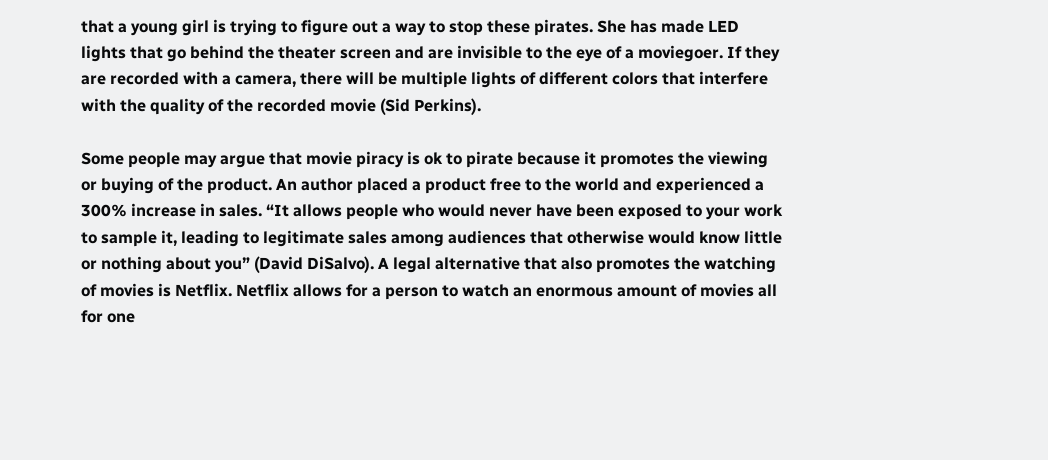that a young girl is trying to figure out a way to stop these pirates. She has made LED lights that go behind the theater screen and are invisible to the eye of a moviegoer. If they are recorded with a camera, there will be multiple lights of different colors that interfere with the quality of the recorded movie (Sid Perkins).

Some people may argue that movie piracy is ok to pirate because it promotes the viewing or buying of the product. An author placed a product free to the world and experienced a 300% increase in sales. “It allows people who would never have been exposed to your work to sample it, leading to legitimate sales among audiences that otherwise would know little or nothing about you” (David DiSalvo). A legal alternative that also promotes the watching of movies is Netflix. Netflix allows for a person to watch an enormous amount of movies all for one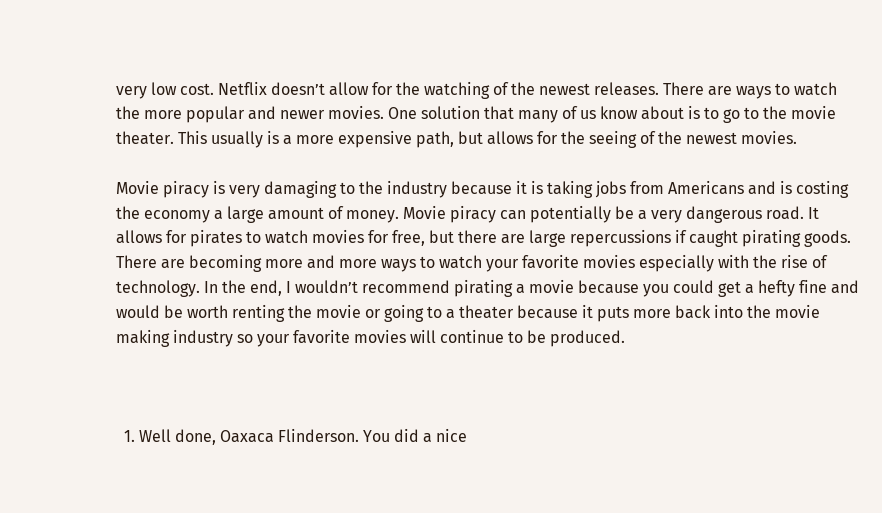very low cost. Netflix doesn’t allow for the watching of the newest releases. There are ways to watch the more popular and newer movies. One solution that many of us know about is to go to the movie theater. This usually is a more expensive path, but allows for the seeing of the newest movies.

Movie piracy is very damaging to the industry because it is taking jobs from Americans and is costing the economy a large amount of money. Movie piracy can potentially be a very dangerous road. It allows for pirates to watch movies for free, but there are large repercussions if caught pirating goods. There are becoming more and more ways to watch your favorite movies especially with the rise of technology. In the end, I wouldn’t recommend pirating a movie because you could get a hefty fine and would be worth renting the movie or going to a theater because it puts more back into the movie making industry so your favorite movies will continue to be produced.



  1. Well done, Oaxaca Flinderson. You did a nice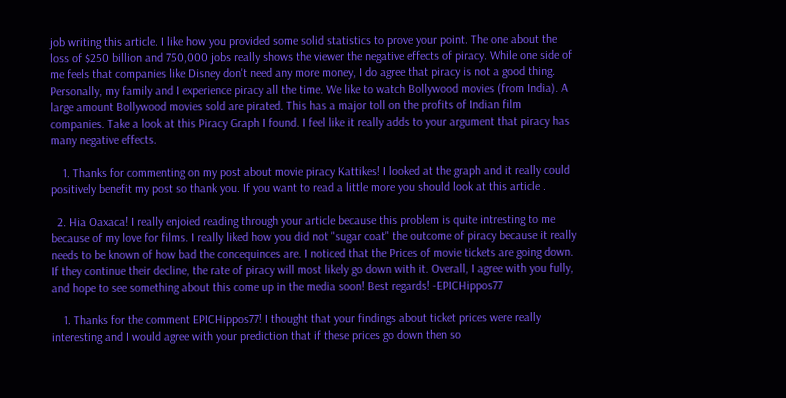job writing this article. I like how you provided some solid statistics to prove your point. The one about the loss of $250 billion and 750,000 jobs really shows the viewer the negative effects of piracy. While one side of me feels that companies like Disney don't need any more money, I do agree that piracy is not a good thing. Personally, my family and I experience piracy all the time. We like to watch Bollywood movies (from India). A large amount Bollywood movies sold are pirated. This has a major toll on the profits of Indian film companies. Take a look at this Piracy Graph I found. I feel like it really adds to your argument that piracy has many negative effects.

    1. Thanks for commenting on my post about movie piracy Kattikes! I looked at the graph and it really could positively benefit my post so thank you. If you want to read a little more you should look at this article .

  2. Hia Oaxaca! I really enjoied reading through your article because this problem is quite intresting to me because of my love for films. I really liked how you did not "sugar coat" the outcome of piracy because it really needs to be known of how bad the concequinces are. I noticed that the Prices of movie tickets are going down. If they continue their decline, the rate of piracy will most likely go down with it. Overall, I agree with you fully, and hope to see something about this come up in the media soon! Best regards! -EPICHippos77

    1. Thanks for the comment EPICHippos77! I thought that your findings about ticket prices were really interesting and I would agree with your prediction that if these prices go down then so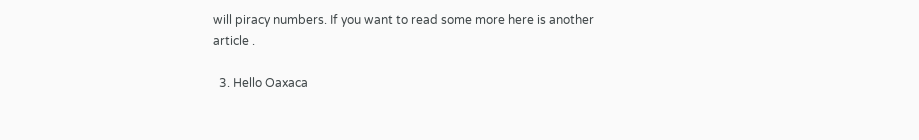will piracy numbers. If you want to read some more here is another article .

  3. Hello Oaxaca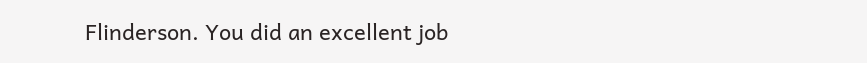Flinderson. You did an excellent job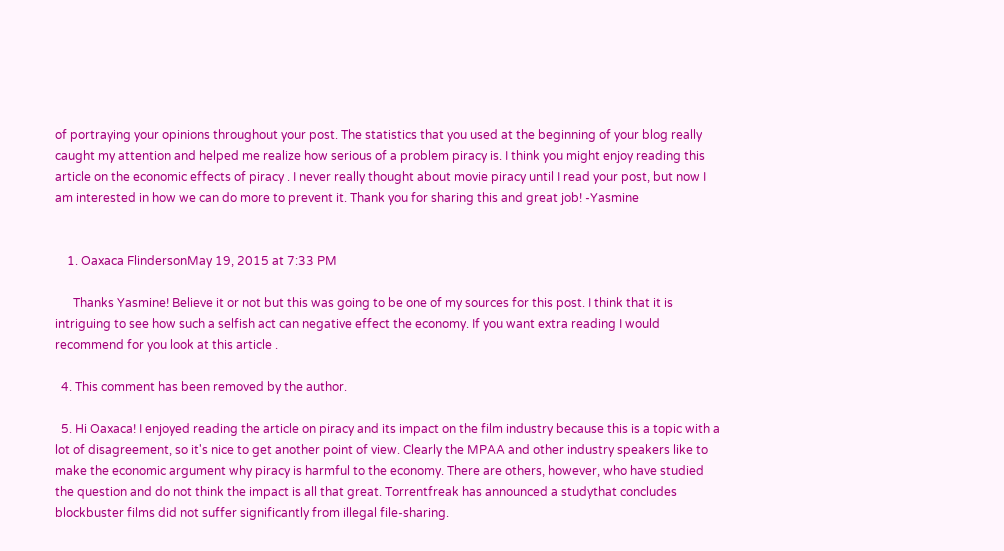of portraying your opinions throughout your post. The statistics that you used at the beginning of your blog really caught my attention and helped me realize how serious of a problem piracy is. I think you might enjoy reading this article on the economic effects of piracy . I never really thought about movie piracy until I read your post, but now I am interested in how we can do more to prevent it. Thank you for sharing this and great job! -Yasmine


    1. Oaxaca FlindersonMay 19, 2015 at 7:33 PM

      Thanks Yasmine! Believe it or not but this was going to be one of my sources for this post. I think that it is intriguing to see how such a selfish act can negative effect the economy. If you want extra reading I would recommend for you look at this article .

  4. This comment has been removed by the author.

  5. Hi Oaxaca! I enjoyed reading the article on piracy and its impact on the film industry because this is a topic with a lot of disagreement, so it's nice to get another point of view. Clearly the MPAA and other industry speakers like to make the economic argument why piracy is harmful to the economy. There are others, however, who have studied the question and do not think the impact is all that great. Torrentfreak has announced a studythat concludes blockbuster films did not suffer significantly from illegal file-sharing.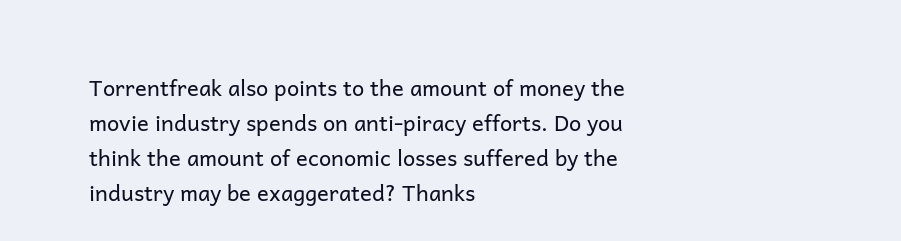Torrentfreak also points to the amount of money the movie industry spends on anti-piracy efforts. Do you think the amount of economic losses suffered by the industry may be exaggerated? Thanks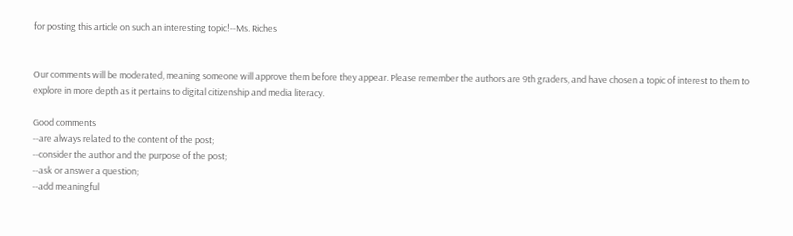for posting this article on such an interesting topic!--Ms. Riches


Our comments will be moderated, meaning someone will approve them before they appear. Please remember the authors are 9th graders, and have chosen a topic of interest to them to explore in more depth as it pertains to digital citizenship and media literacy.

Good comments
--are always related to the content of the post;
--consider the author and the purpose of the post;
--ask or answer a question;
--add meaningful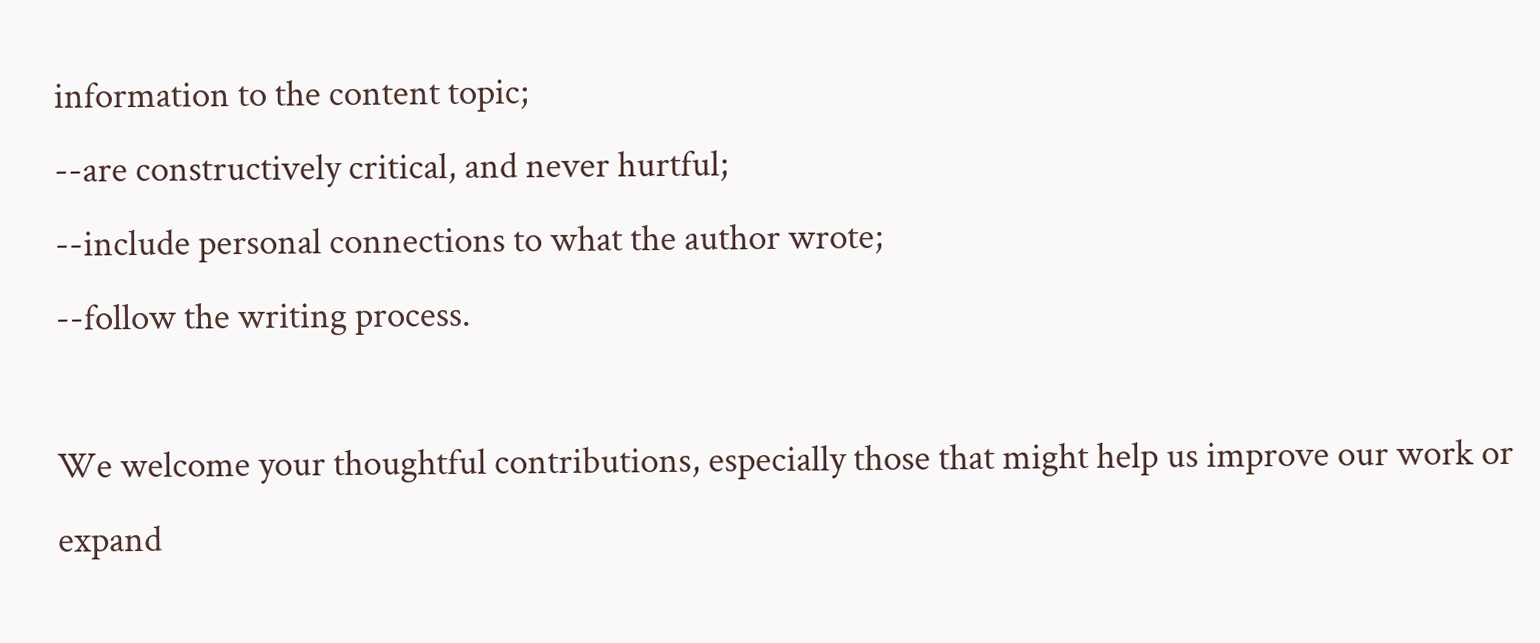information to the content topic;
--are constructively critical, and never hurtful;
--include personal connections to what the author wrote;
--follow the writing process.

We welcome your thoughtful contributions, especially those that might help us improve our work or expand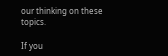our thinking on these topics.

If you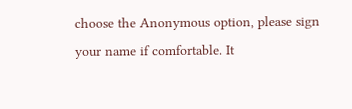choose the Anonymous option, please sign your name if comfortable. It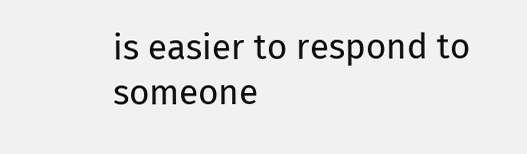is easier to respond to someone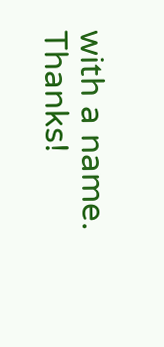with a name. Thanks!